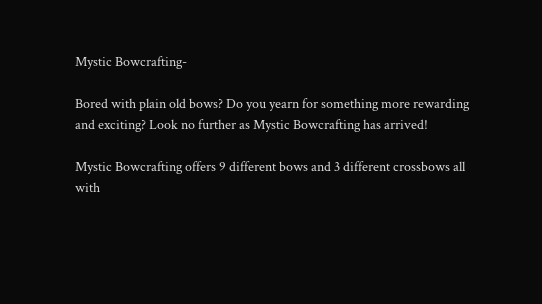Mystic Bowcrafting-

Bored with plain old bows? Do you yearn for something more rewarding and exciting? Look no further as Mystic Bowcrafting has arrived!

Mystic Bowcrafting offers 9 different bows and 3 different crossbows all with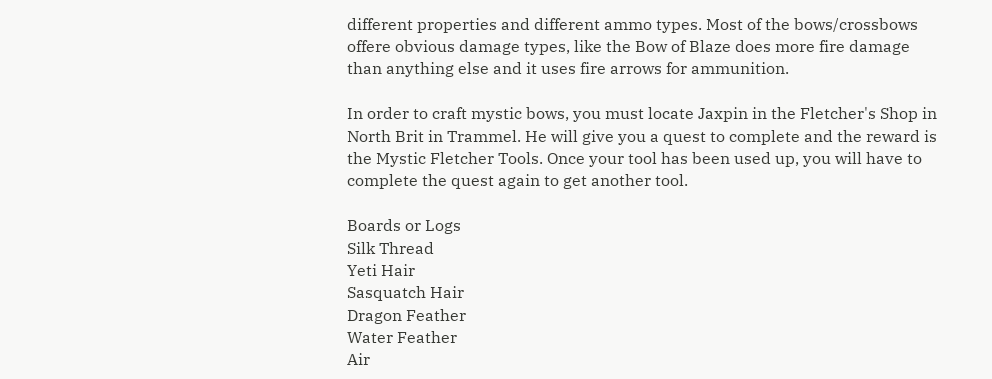different properties and different ammo types. Most of the bows/crossbows offere obvious damage types, like the Bow of Blaze does more fire damage than anything else and it uses fire arrows for ammunition.

In order to craft mystic bows, you must locate Jaxpin in the Fletcher's Shop in North Brit in Trammel. He will give you a quest to complete and the reward is the Mystic Fletcher Tools. Once your tool has been used up, you will have to complete the quest again to get another tool.

Boards or Logs
Silk Thread
Yeti Hair
Sasquatch Hair
Dragon Feather
Water Feather
Air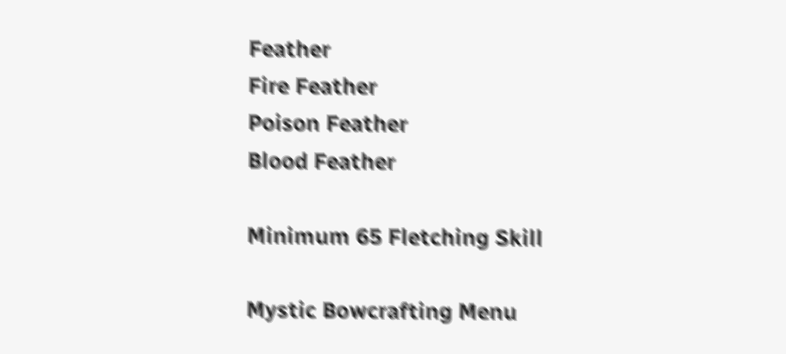Feather
Fire Feather
Poison Feather
Blood Feather

Minimum 65 Fletching Skill

Mystic Bowcrafting Menu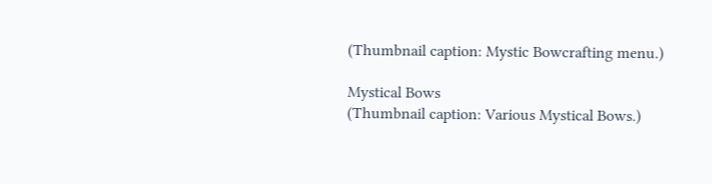(Thumbnail caption: Mystic Bowcrafting menu.)

Mystical Bows
(Thumbnail caption: Various Mystical Bows.)